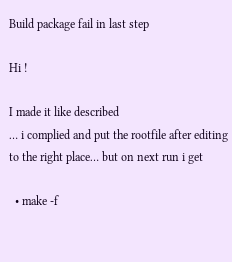Build package fail in last step

Hi !

I made it like described
… i complied and put the rootfile after editing to the right place… but on next run i get

  • make -f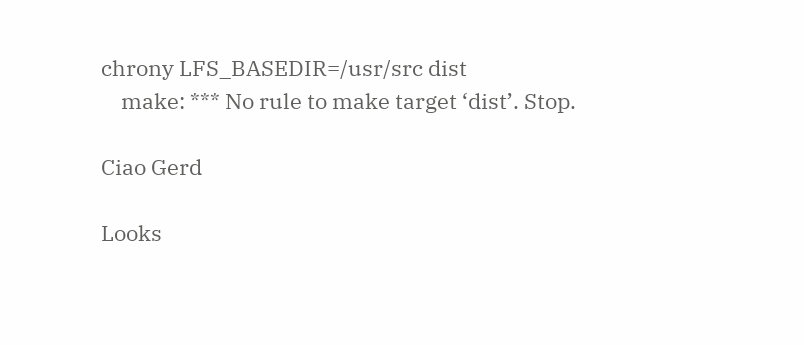chrony LFS_BASEDIR=/usr/src dist
    make: *** No rule to make target ‘dist’. Stop.

Ciao Gerd

Looks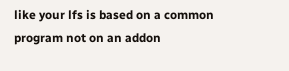like your lfs is based on a common program not on an addon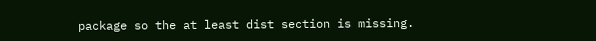package so the at least dist section is missing.